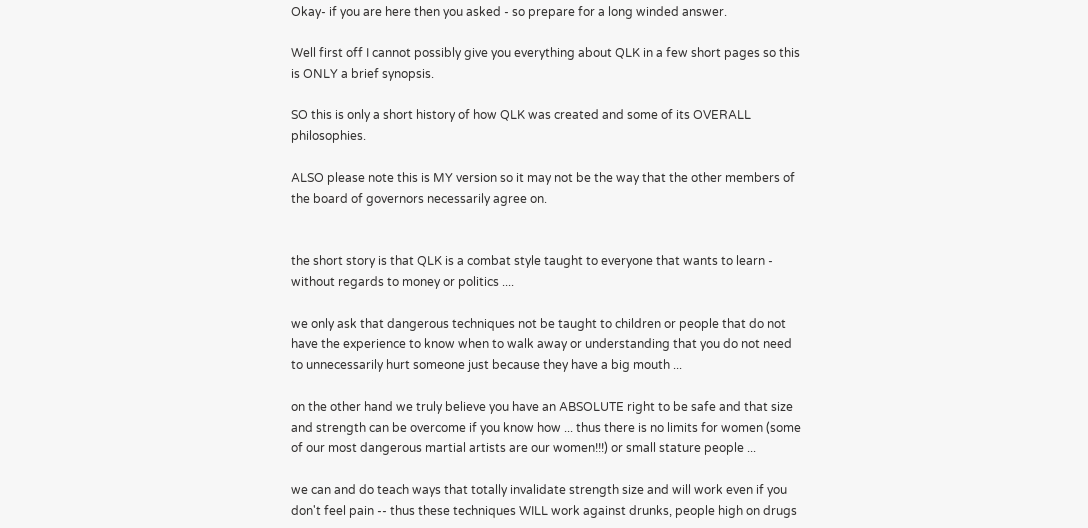Okay- if you are here then you asked - so prepare for a long winded answer.

Well first off I cannot possibly give you everything about QLK in a few short pages so this is ONLY a brief synopsis.

SO this is only a short history of how QLK was created and some of its OVERALL philosophies.

ALSO please note this is MY version so it may not be the way that the other members of the board of governors necessarily agree on.


the short story is that QLK is a combat style taught to everyone that wants to learn - without regards to money or politics ....

we only ask that dangerous techniques not be taught to children or people that do not have the experience to know when to walk away or understanding that you do not need to unnecessarily hurt someone just because they have a big mouth ...

on the other hand we truly believe you have an ABSOLUTE right to be safe and that size and strength can be overcome if you know how ... thus there is no limits for women (some of our most dangerous martial artists are our women!!!) or small stature people ...

we can and do teach ways that totally invalidate strength size and will work even if you don't feel pain -- thus these techniques WILL work against drunks, people high on drugs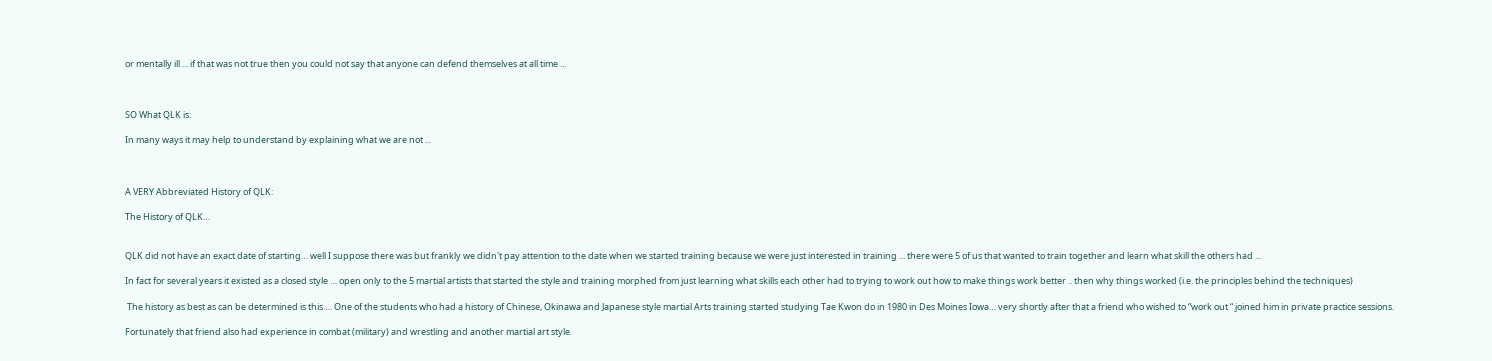or mentally ill ... if that was not true then you could not say that anyone can defend themselves at all time ...



SO What QLK is:

In many ways it may help to understand by explaining what we are not ...



A VERY Abbreviated History of QLK:

The History of QLK…


QLK did not have an exact date of starting… well I suppose there was but frankly we didn't pay attention to the date when we started training because we were just interested in training ... there were 5 of us that wanted to train together and learn what skill the others had ...

In fact for several years it existed as a closed style … open only to the 5 martial artists that started the style and training morphed from just learning what skills each other had to trying to work out how to make things work better .. then why things worked (i.e. the principles behind the techniques)

 The history as best as can be determined is this…. One of the students who had a history of Chinese, Okinawa and Japanese style martial Arts training started studying Tae Kwon do in 1980 in Des Moines Iowa… very shortly after that a friend who wished to “work out “ joined him in private practice sessions.

Fortunately that friend also had experience in combat (military) and wrestling and another martial art style.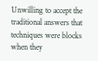Unwilling to accept the traditional answers that techniques were blocks when they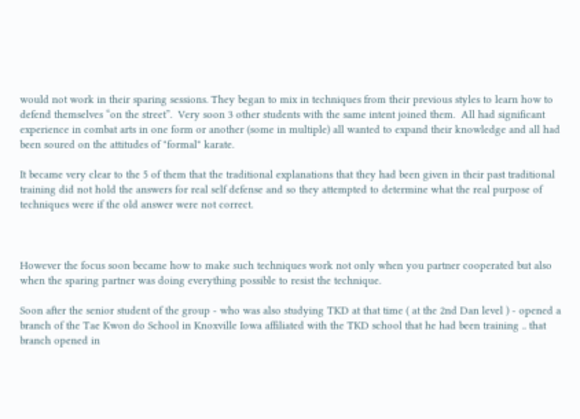would not work in their sparing sessions. They began to mix in techniques from their previous styles to learn how to defend themselves “on the street”.  Very soon 3 other students with the same intent joined them.  All had significant experience in combat arts in one form or another (some in multiple) all wanted to expand their knowledge and all had been soured on the attitudes of "formal" karate.

It became very clear to the 5 of them that the traditional explanations that they had been given in their past traditional training did not hold the answers for real self defense and so they attempted to determine what the real purpose of techniques were if the old answer were not correct.



However the focus soon became how to make such techniques work not only when you partner cooperated but also when the sparing partner was doing everything possible to resist the technique.

Soon after the senior student of the group - who was also studying TKD at that time ( at the 2nd Dan level ) - opened a branch of the Tae Kwon do School in Knoxville Iowa affiliated with the TKD school that he had been training .. that branch opened in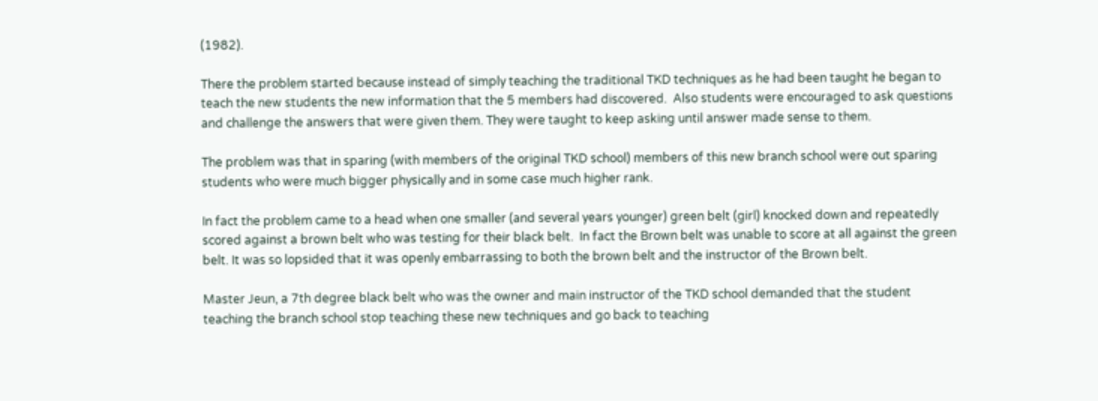(1982).

There the problem started because instead of simply teaching the traditional TKD techniques as he had been taught he began to teach the new students the new information that the 5 members had discovered.  Also students were encouraged to ask questions and challenge the answers that were given them. They were taught to keep asking until answer made sense to them.

The problem was that in sparing (with members of the original TKD school) members of this new branch school were out sparing students who were much bigger physically and in some case much higher rank.

In fact the problem came to a head when one smaller (and several years younger) green belt (girl) knocked down and repeatedly scored against a brown belt who was testing for their black belt.  In fact the Brown belt was unable to score at all against the green belt. It was so lopsided that it was openly embarrassing to both the brown belt and the instructor of the Brown belt.

Master Jeun, a 7th degree black belt who was the owner and main instructor of the TKD school demanded that the student teaching the branch school stop teaching these new techniques and go back to teaching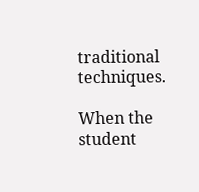traditional techniques.

When the student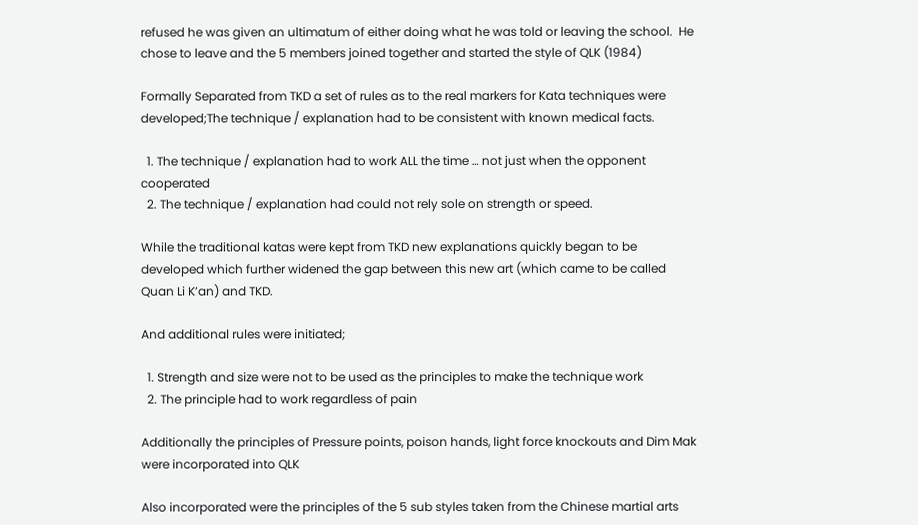refused he was given an ultimatum of either doing what he was told or leaving the school.  He chose to leave and the 5 members joined together and started the style of QLK (1984)

Formally Separated from TKD a set of rules as to the real markers for Kata techniques were developed;The technique / explanation had to be consistent with known medical facts.

  1. The technique / explanation had to work ALL the time … not just when the opponent cooperated
  2. The technique / explanation had could not rely sole on strength or speed.

While the traditional katas were kept from TKD new explanations quickly began to be developed which further widened the gap between this new art (which came to be called Quan Li K’an) and TKD.

And additional rules were initiated;

  1. Strength and size were not to be used as the principles to make the technique work
  2. The principle had to work regardless of pain

Additionally the principles of Pressure points, poison hands, light force knockouts and Dim Mak were incorporated into QLK

Also incorporated were the principles of the 5 sub styles taken from the Chinese martial arts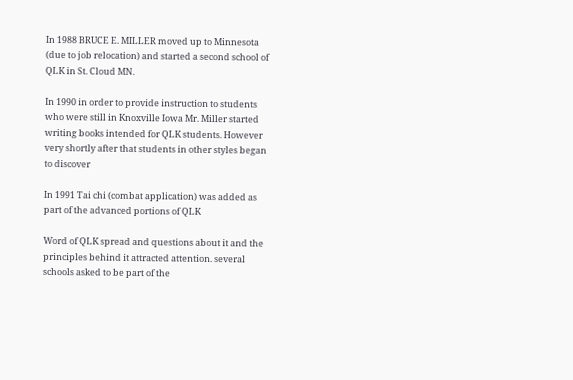In 1988 BRUCE E. MILLER moved up to Minnesota (due to job relocation) and started a second school of QLK in St. Cloud MN.

In 1990 in order to provide instruction to students who were still in Knoxville Iowa Mr. Miller started writing books intended for QLK students. However very shortly after that students in other styles began to discover

In 1991 Tai chi (combat application) was added as part of the advanced portions of QLK

Word of QLK spread and questions about it and the principles behind it attracted attention. several schools asked to be part of the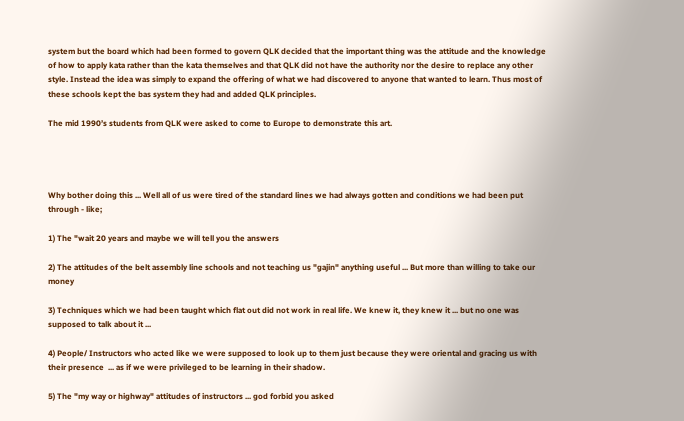system but the board which had been formed to govern QLK decided that the important thing was the attitude and the knowledge of how to apply kata rather than the kata themselves and that QLK did not have the authority nor the desire to replace any other style. Instead the idea was simply to expand the offering of what we had discovered to anyone that wanted to learn. Thus most of these schools kept the bas system they had and added QLK principles.

The mid 1990’s students from QLK were asked to come to Europe to demonstrate this art.




Why bother doing this ... Well all of us were tired of the standard lines we had always gotten and conditions we had been put through - like;

1) The "wait 20 years and maybe we will tell you the answers

2) The attitudes of the belt assembly line schools and not teaching us "gajin" anything useful ... But more than willing to take our money

3) Techniques which we had been taught which flat out did not work in real life. We knew it, they knew it ... but no one was supposed to talk about it ...

4) People/ Instructors who acted like we were supposed to look up to them just because they were oriental and gracing us with their presence  ... as if we were privileged to be learning in their shadow.

5) The "my way or highway" attitudes of instructors ... god forbid you asked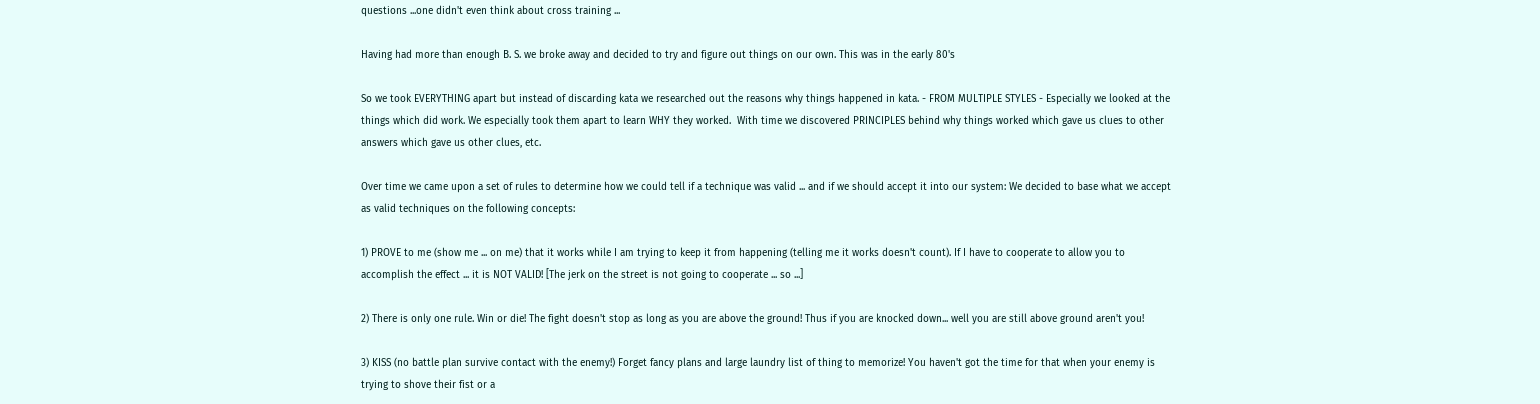questions ...one didn't even think about cross training ...

Having had more than enough B. S. we broke away and decided to try and figure out things on our own. This was in the early 80's

So we took EVERYTHING apart but instead of discarding kata we researched out the reasons why things happened in kata. - FROM MULTIPLE STYLES - Especially we looked at the things which did work. We especially took them apart to learn WHY they worked.  With time we discovered PRINCIPLES behind why things worked which gave us clues to other answers which gave us other clues, etc.

Over time we came upon a set of rules to determine how we could tell if a technique was valid ... and if we should accept it into our system: We decided to base what we accept as valid techniques on the following concepts:

1) PROVE to me (show me ... on me) that it works while I am trying to keep it from happening (telling me it works doesn't count). If I have to cooperate to allow you to accomplish the effect ... it is NOT VALID! [The jerk on the street is not going to cooperate ... so ...]

2) There is only one rule. Win or die! The fight doesn't stop as long as you are above the ground! Thus if you are knocked down... well you are still above ground aren't you!

3) KISS (no battle plan survive contact with the enemy!) Forget fancy plans and large laundry list of thing to memorize! You haven't got the time for that when your enemy is trying to shove their fist or a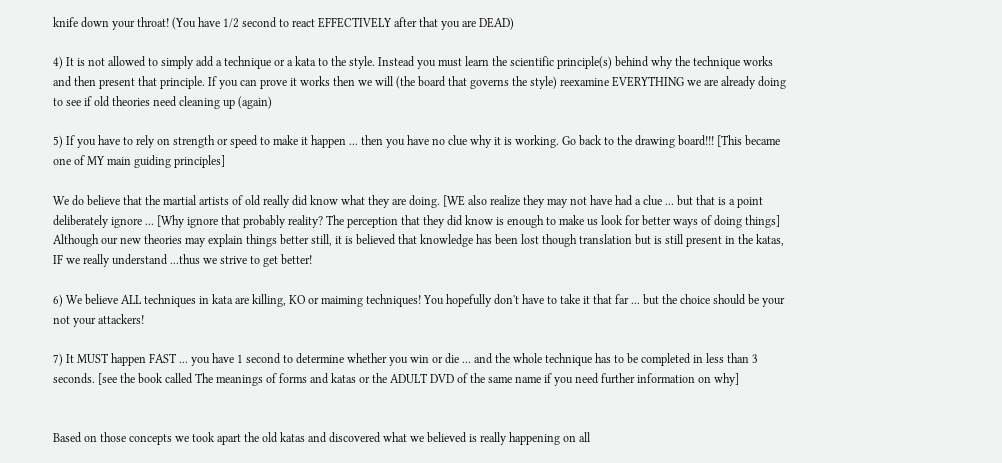knife down your throat! (You have 1/2 second to react EFFECTIVELY after that you are DEAD)

4) It is not allowed to simply add a technique or a kata to the style. Instead you must learn the scientific principle(s) behind why the technique works and then present that principle. If you can prove it works then we will (the board that governs the style) reexamine EVERYTHING we are already doing to see if old theories need cleaning up (again)

5) If you have to rely on strength or speed to make it happen ... then you have no clue why it is working. Go back to the drawing board!!! [This became one of MY main guiding principles]

We do believe that the martial artists of old really did know what they are doing. [WE also realize they may not have had a clue ... but that is a point deliberately ignore ... [Why ignore that probably reality? The perception that they did know is enough to make us look for better ways of doing things] Although our new theories may explain things better still, it is believed that knowledge has been lost though translation but is still present in the katas, IF we really understand ...thus we strive to get better!

6) We believe ALL techniques in kata are killing, KO or maiming techniques! You hopefully don't have to take it that far ... but the choice should be your not your attackers!

7) It MUST happen FAST ... you have 1 second to determine whether you win or die ... and the whole technique has to be completed in less than 3 seconds. [see the book called The meanings of forms and katas or the ADULT DVD of the same name if you need further information on why]


Based on those concepts we took apart the old katas and discovered what we believed is really happening on all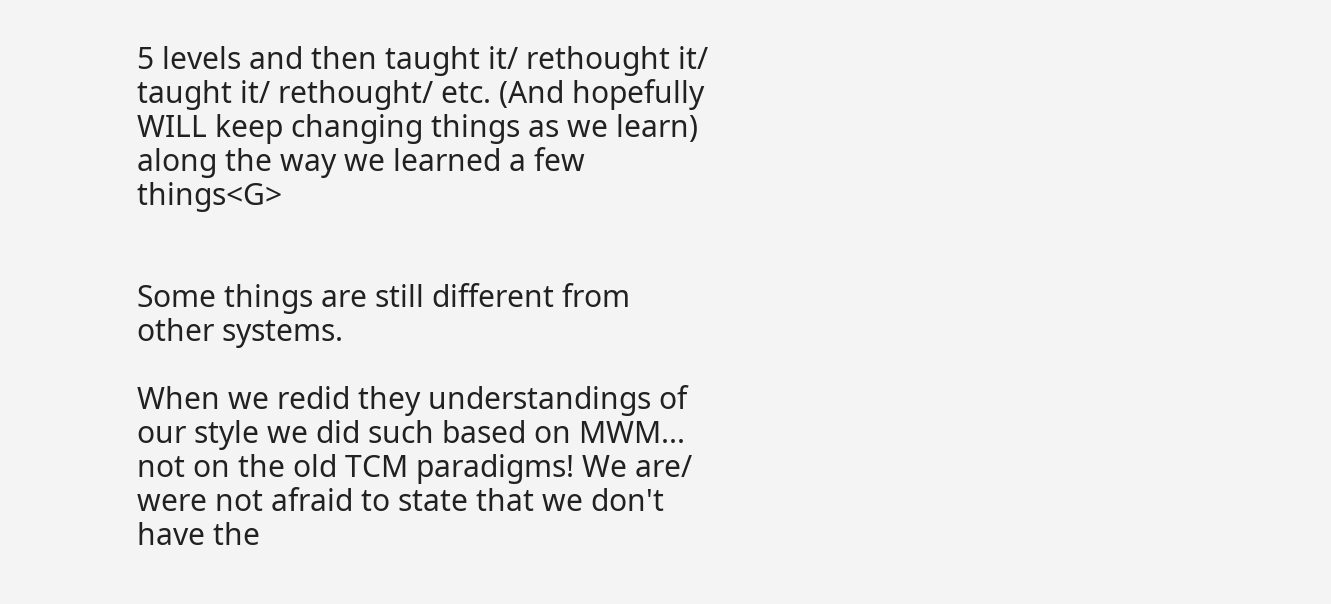5 levels and then taught it/ rethought it/ taught it/ rethought/ etc. (And hopefully WILL keep changing things as we learn) along the way we learned a few things<G>


Some things are still different from other systems.

When we redid they understandings of our style we did such based on MWM... not on the old TCM paradigms! We are/ were not afraid to state that we don't have the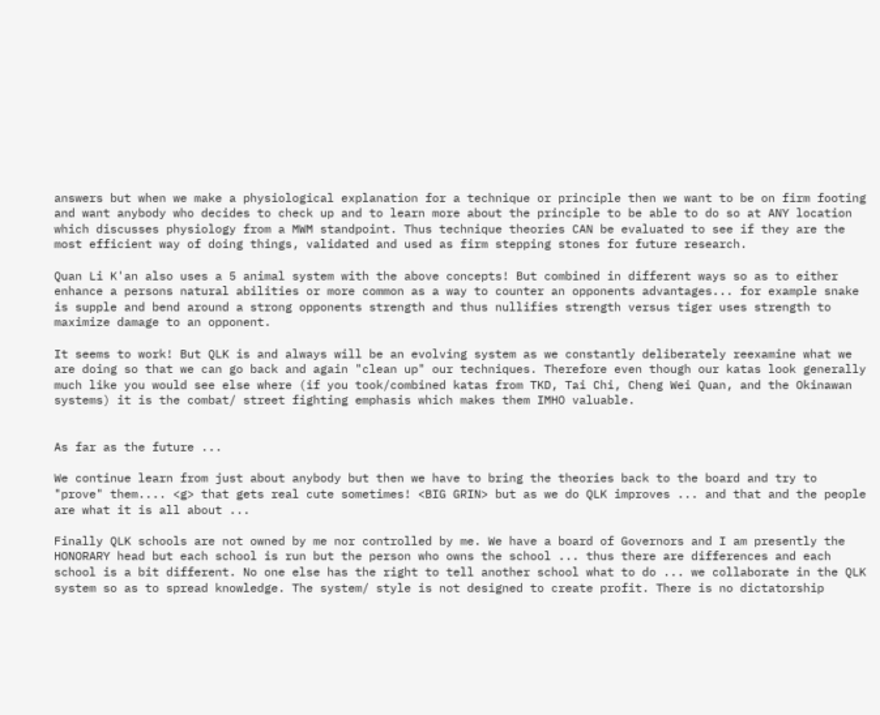answers but when we make a physiological explanation for a technique or principle then we want to be on firm footing and want anybody who decides to check up and to learn more about the principle to be able to do so at ANY location which discusses physiology from a MWM standpoint. Thus technique theories CAN be evaluated to see if they are the most efficient way of doing things, validated and used as firm stepping stones for future research.

Quan Li K'an also uses a 5 animal system with the above concepts! But combined in different ways so as to either enhance a persons natural abilities or more common as a way to counter an opponents advantages... for example snake is supple and bend around a strong opponents strength and thus nullifies strength versus tiger uses strength to maximize damage to an opponent.

It seems to work! But QLK is and always will be an evolving system as we constantly deliberately reexamine what we are doing so that we can go back and again "clean up" our techniques. Therefore even though our katas look generally much like you would see else where (if you took/combined katas from TKD, Tai Chi, Cheng Wei Quan, and the Okinawan systems) it is the combat/ street fighting emphasis which makes them IMHO valuable.


As far as the future ...

We continue learn from just about anybody but then we have to bring the theories back to the board and try to "prove" them.... <g> that gets real cute sometimes! <BIG GRIN> but as we do QLK improves ... and that and the people are what it is all about ...

Finally QLK schools are not owned by me nor controlled by me. We have a board of Governors and I am presently the HONORARY head but each school is run but the person who owns the school ... thus there are differences and each school is a bit different. No one else has the right to tell another school what to do ... we collaborate in the QLK system so as to spread knowledge. The system/ style is not designed to create profit. There is no dictatorship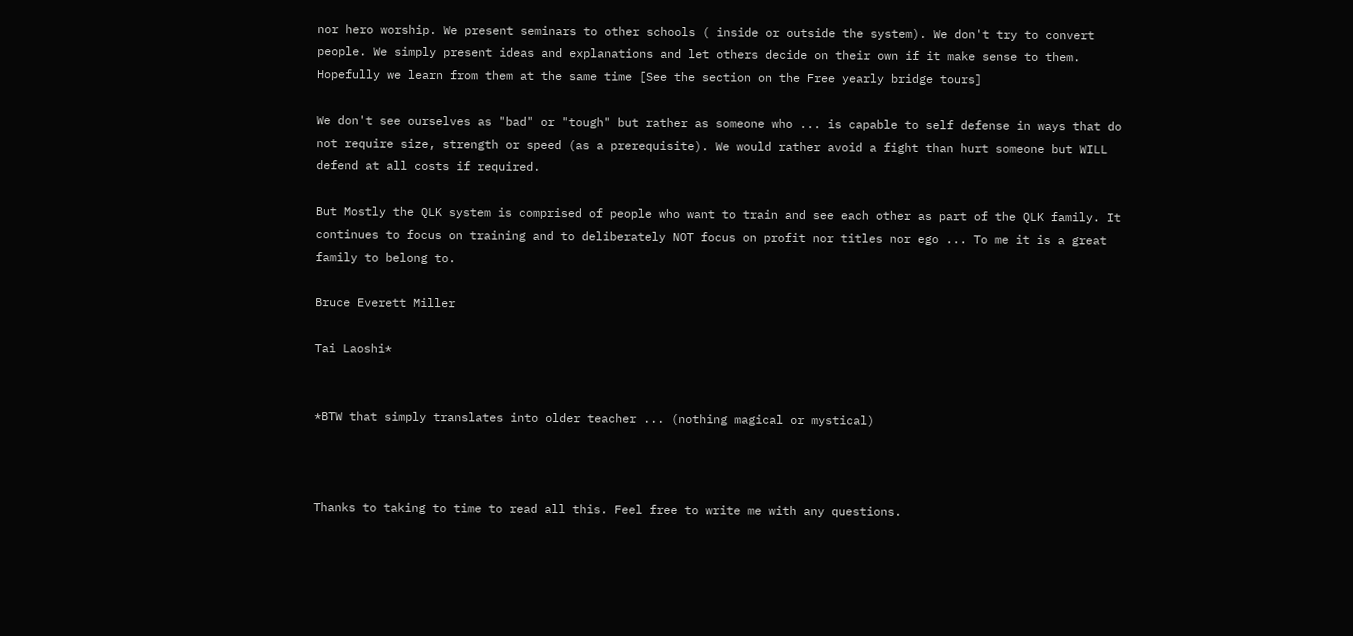nor hero worship. We present seminars to other schools ( inside or outside the system). We don't try to convert people. We simply present ideas and explanations and let others decide on their own if it make sense to them. Hopefully we learn from them at the same time [See the section on the Free yearly bridge tours]

We don't see ourselves as "bad" or "tough" but rather as someone who ... is capable to self defense in ways that do not require size, strength or speed (as a prerequisite). We would rather avoid a fight than hurt someone but WILL defend at all costs if required.

But Mostly the QLK system is comprised of people who want to train and see each other as part of the QLK family. It continues to focus on training and to deliberately NOT focus on profit nor titles nor ego ... To me it is a great family to belong to.

Bruce Everett Miller

Tai Laoshi*


*BTW that simply translates into older teacher ... (nothing magical or mystical)



Thanks to taking to time to read all this. Feel free to write me with any questions.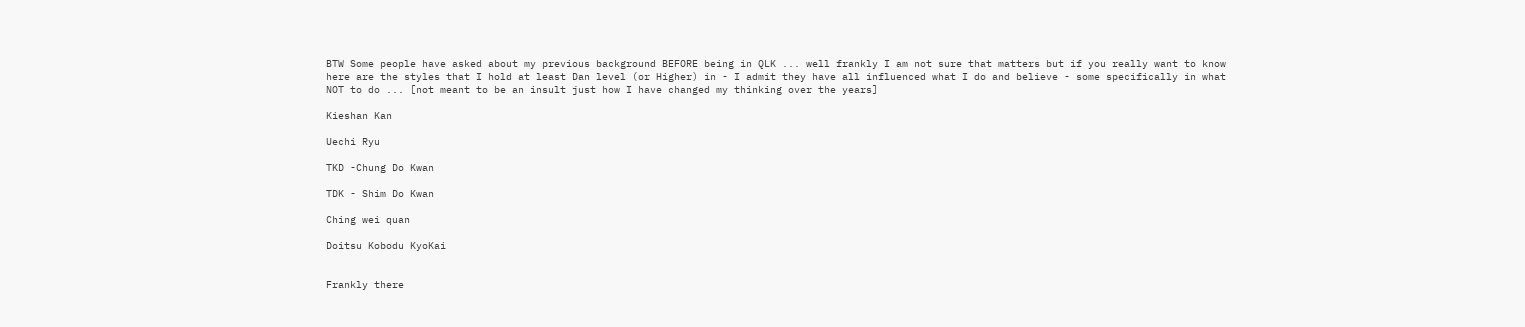BTW Some people have asked about my previous background BEFORE being in QLK ... well frankly I am not sure that matters but if you really want to know here are the styles that I hold at least Dan level (or Higher) in - I admit they have all influenced what I do and believe - some specifically in what NOT to do ... [not meant to be an insult just how I have changed my thinking over the years]

Kieshan Kan

Uechi Ryu

TKD -Chung Do Kwan

TDK - Shim Do Kwan

Ching wei quan

Doitsu Kobodu KyoKai


Frankly there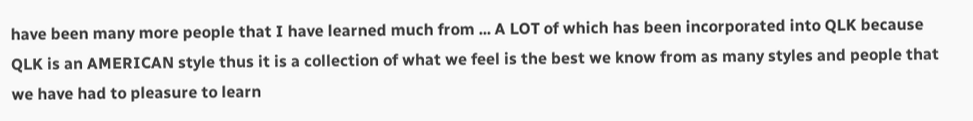have been many more people that I have learned much from ... A LOT of which has been incorporated into QLK because QLK is an AMERICAN style thus it is a collection of what we feel is the best we know from as many styles and people that we have had to pleasure to learn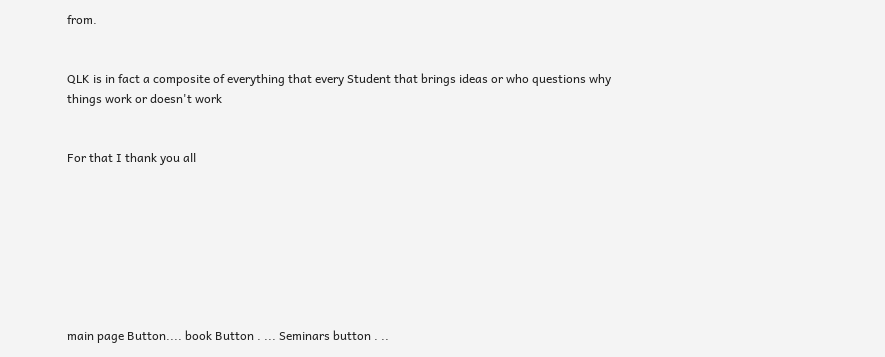from.


QLK is in fact a composite of everything that every Student that brings ideas or who questions why things work or doesn't work


For that I thank you all








main page Button.... book Button . ... Seminars button . ..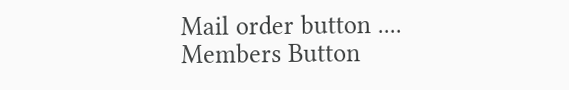Mail order button .... Members Button